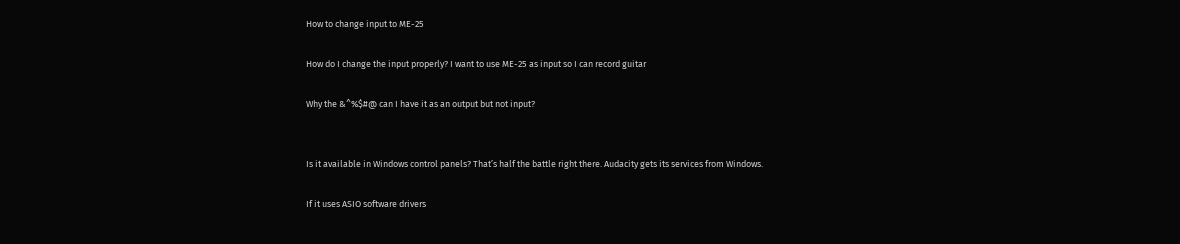How to change input to ME-25

How do I change the input properly? I want to use ME-25 as input so I can record guitar

Why the &^%$#@ can I have it as an output but not input?


Is it available in Windows control panels? That’s half the battle right there. Audacity gets its services from Windows.

If it uses ASIO software drivers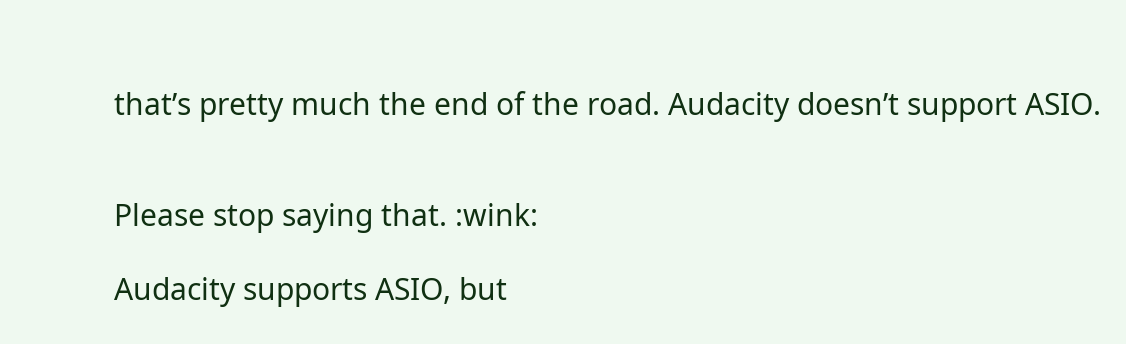that’s pretty much the end of the road. Audacity doesn’t support ASIO.


Please stop saying that. :wink:

Audacity supports ASIO, but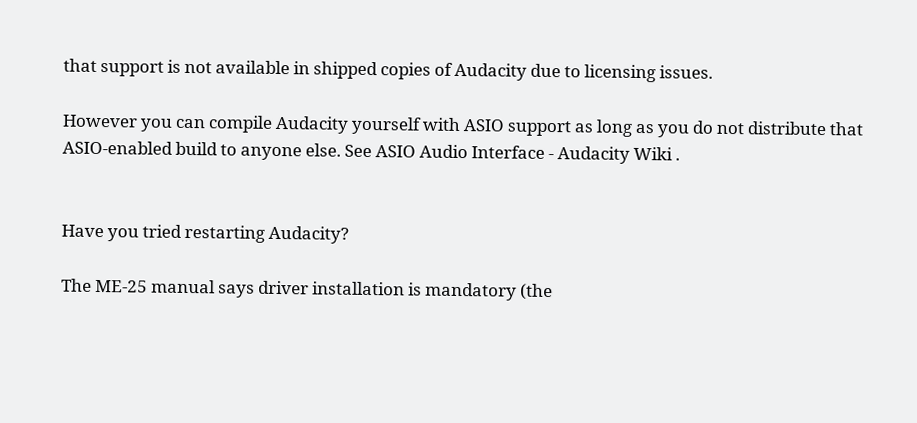that support is not available in shipped copies of Audacity due to licensing issues.

However you can compile Audacity yourself with ASIO support as long as you do not distribute that ASIO-enabled build to anyone else. See ASIO Audio Interface - Audacity Wiki .


Have you tried restarting Audacity?

The ME-25 manual says driver installation is mandatory (the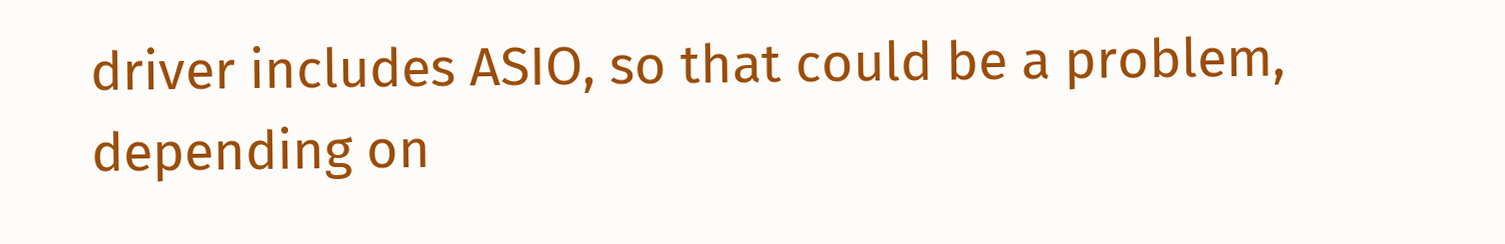driver includes ASIO, so that could be a problem, depending on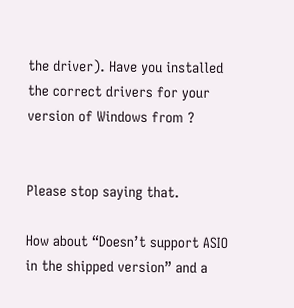the driver). Have you installed the correct drivers for your version of Windows from ?


Please stop saying that.

How about “Doesn’t support ASIO in the shipped version” and a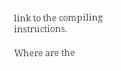link to the compiling instructions.

Where are the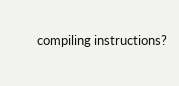compiling instructions?